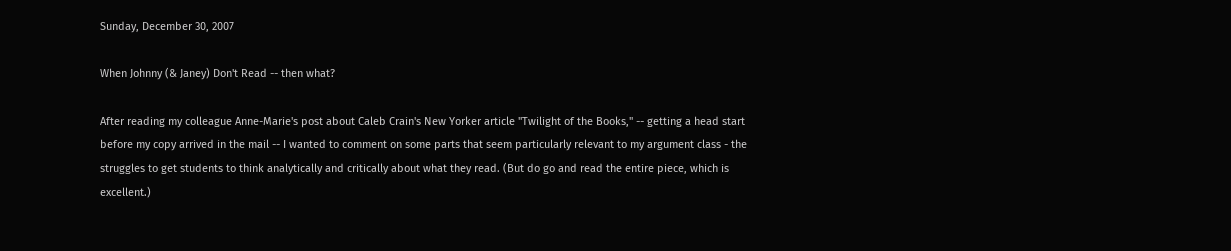Sunday, December 30, 2007

When Johnny (& Janey) Don't Read -- then what?

After reading my colleague Anne-Marie's post about Caleb Crain's New Yorker article "Twilight of the Books," -- getting a head start before my copy arrived in the mail -- I wanted to comment on some parts that seem particularly relevant to my argument class - the struggles to get students to think analytically and critically about what they read. (But do go and read the entire piece, which is excellent.)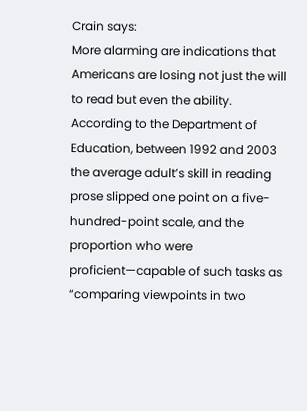Crain says:
More alarming are indications that Americans are losing not just the will to read but even the ability. According to the Department of Education, between 1992 and 2003 the average adult’s skill in reading prose slipped one point on a five-hundred-point scale, and the proportion who were proficient—capable of such tasks as “comparing viewpoints in two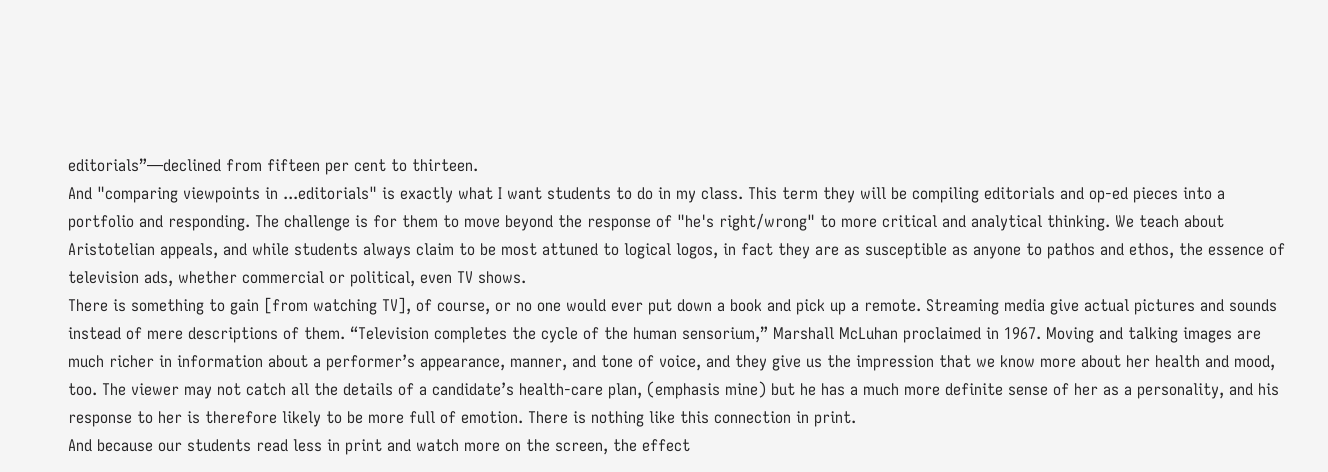editorials”—declined from fifteen per cent to thirteen.
And "comparing viewpoints in ...editorials" is exactly what I want students to do in my class. This term they will be compiling editorials and op-ed pieces into a portfolio and responding. The challenge is for them to move beyond the response of "he's right/wrong" to more critical and analytical thinking. We teach about Aristotelian appeals, and while students always claim to be most attuned to logical logos, in fact they are as susceptible as anyone to pathos and ethos, the essence of television ads, whether commercial or political, even TV shows.
There is something to gain [from watching TV], of course, or no one would ever put down a book and pick up a remote. Streaming media give actual pictures and sounds instead of mere descriptions of them. “Television completes the cycle of the human sensorium,” Marshall McLuhan proclaimed in 1967. Moving and talking images are much richer in information about a performer’s appearance, manner, and tone of voice, and they give us the impression that we know more about her health and mood, too. The viewer may not catch all the details of a candidate’s health-care plan, (emphasis mine) but he has a much more definite sense of her as a personality, and his response to her is therefore likely to be more full of emotion. There is nothing like this connection in print.
And because our students read less in print and watch more on the screen, the effect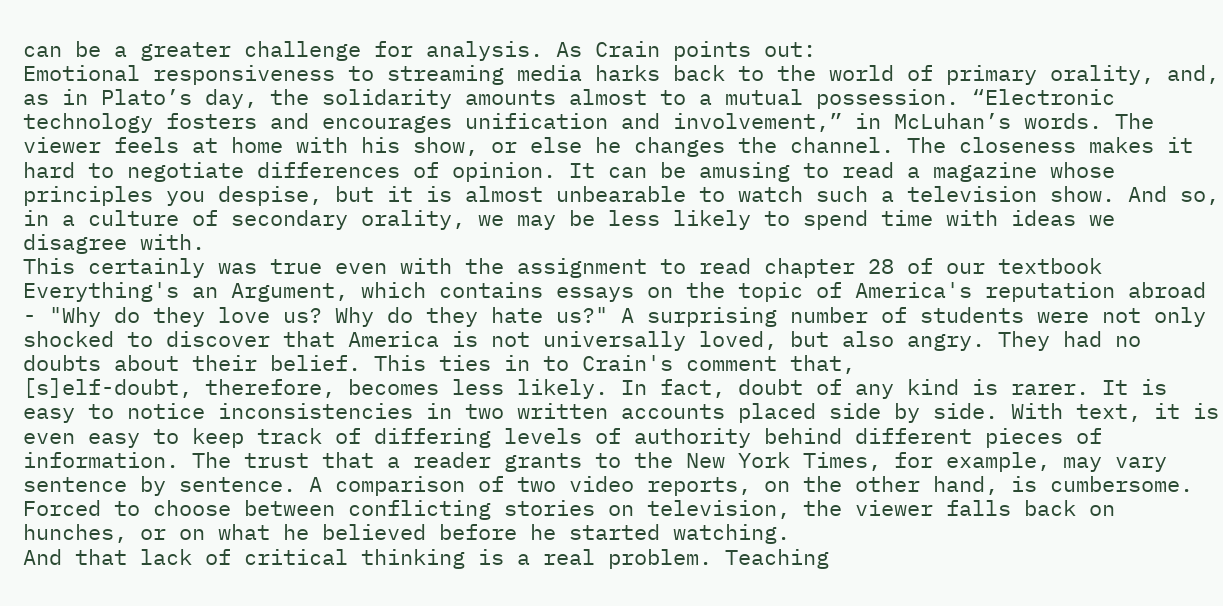can be a greater challenge for analysis. As Crain points out:
Emotional responsiveness to streaming media harks back to the world of primary orality, and, as in Plato’s day, the solidarity amounts almost to a mutual possession. “Electronic technology fosters and encourages unification and involvement,” in McLuhan’s words. The viewer feels at home with his show, or else he changes the channel. The closeness makes it hard to negotiate differences of opinion. It can be amusing to read a magazine whose principles you despise, but it is almost unbearable to watch such a television show. And so, in a culture of secondary orality, we may be less likely to spend time with ideas we disagree with.
This certainly was true even with the assignment to read chapter 28 of our textbook Everything's an Argument, which contains essays on the topic of America's reputation abroad - "Why do they love us? Why do they hate us?" A surprising number of students were not only shocked to discover that America is not universally loved, but also angry. They had no doubts about their belief. This ties in to Crain's comment that,
[s]elf-doubt, therefore, becomes less likely. In fact, doubt of any kind is rarer. It is easy to notice inconsistencies in two written accounts placed side by side. With text, it is even easy to keep track of differing levels of authority behind different pieces of information. The trust that a reader grants to the New York Times, for example, may vary sentence by sentence. A comparison of two video reports, on the other hand, is cumbersome. Forced to choose between conflicting stories on television, the viewer falls back on hunches, or on what he believed before he started watching.
And that lack of critical thinking is a real problem. Teaching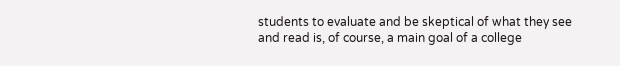students to evaluate and be skeptical of what they see and read is, of course, a main goal of a college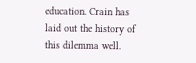education. Crain has laid out the history of this dilemma well.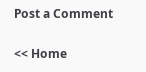Post a Comment

<< Home